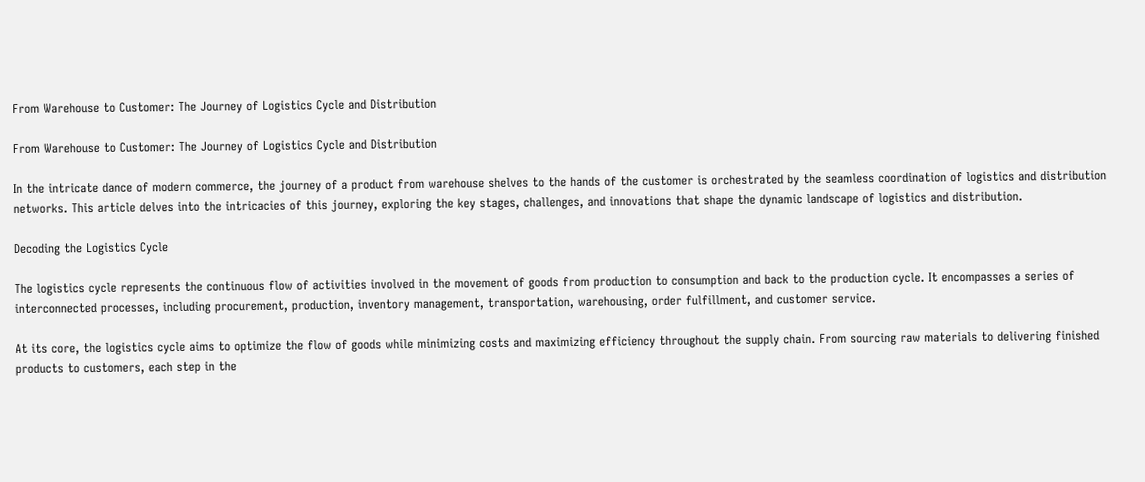From Warehouse to Customer: The Journey of Logistics Cycle and Distribution

From Warehouse to Customer: The Journey of Logistics Cycle and Distribution

In the intricate dance of modern commerce, the journey of a product from warehouse shelves to the hands of the customer is orchestrated by the seamless coordination of logistics and distribution networks. This article delves into the intricacies of this journey, exploring the key stages, challenges, and innovations that shape the dynamic landscape of logistics and distribution.

Decoding the Logistics Cycle

The logistics cycle represents the continuous flow of activities involved in the movement of goods from production to consumption and back to the production cycle. It encompasses a series of interconnected processes, including procurement, production, inventory management, transportation, warehousing, order fulfillment, and customer service.

At its core, the logistics cycle aims to optimize the flow of goods while minimizing costs and maximizing efficiency throughout the supply chain. From sourcing raw materials to delivering finished products to customers, each step in the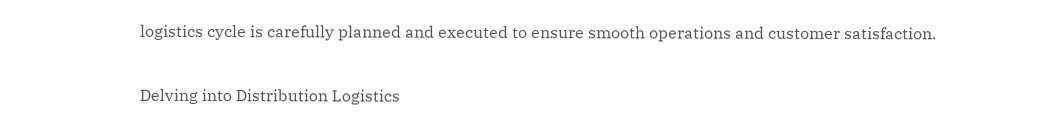logistics cycle is carefully planned and executed to ensure smooth operations and customer satisfaction.

Delving into Distribution Logistics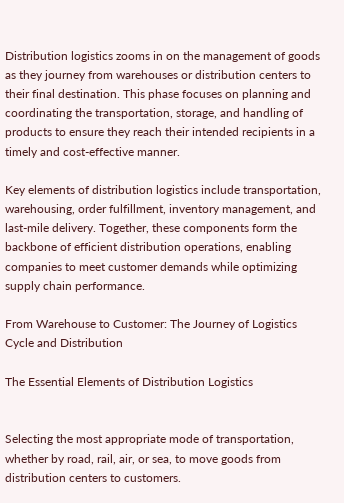Distribution logistics zooms in on the management of goods as they journey from warehouses or distribution centers to their final destination. This phase focuses on planning and coordinating the transportation, storage, and handling of products to ensure they reach their intended recipients in a timely and cost-effective manner.

Key elements of distribution logistics include transportation, warehousing, order fulfillment, inventory management, and last-mile delivery. Together, these components form the backbone of efficient distribution operations, enabling companies to meet customer demands while optimizing supply chain performance.

From Warehouse to Customer: The Journey of Logistics Cycle and Distribution

The Essential Elements of Distribution Logistics


Selecting the most appropriate mode of transportation, whether by road, rail, air, or sea, to move goods from distribution centers to customers.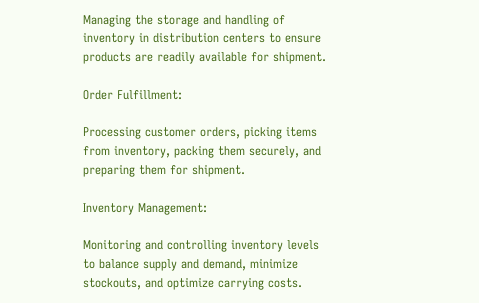Managing the storage and handling of inventory in distribution centers to ensure products are readily available for shipment.

Order Fulfillment:

Processing customer orders, picking items from inventory, packing them securely, and preparing them for shipment.

Inventory Management:

Monitoring and controlling inventory levels to balance supply and demand, minimize stockouts, and optimize carrying costs.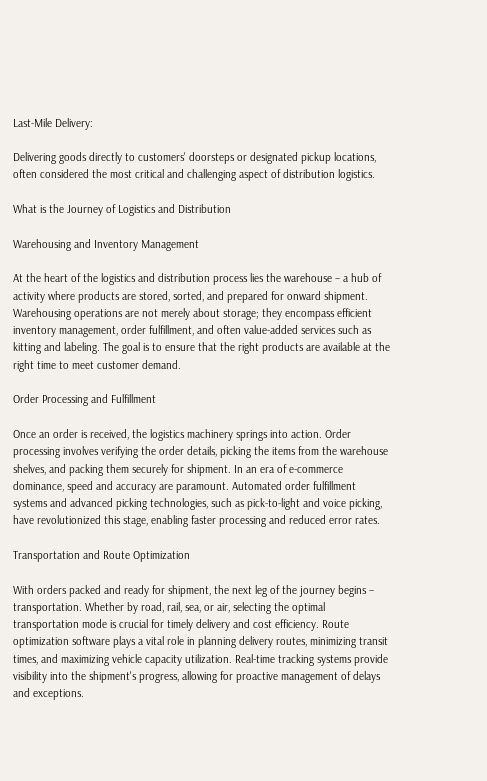Last-Mile Delivery:

Delivering goods directly to customers' doorsteps or designated pickup locations, often considered the most critical and challenging aspect of distribution logistics.

What is the Journey of Logistics and Distribution

Warehousing and Inventory Management

At the heart of the logistics and distribution process lies the warehouse – a hub of activity where products are stored, sorted, and prepared for onward shipment. Warehousing operations are not merely about storage; they encompass efficient inventory management, order fulfillment, and often value-added services such as kitting and labeling. The goal is to ensure that the right products are available at the right time to meet customer demand.

Order Processing and Fulfillment

Once an order is received, the logistics machinery springs into action. Order processing involves verifying the order details, picking the items from the warehouse shelves, and packing them securely for shipment. In an era of e-commerce dominance, speed and accuracy are paramount. Automated order fulfillment systems and advanced picking technologies, such as pick-to-light and voice picking, have revolutionized this stage, enabling faster processing and reduced error rates.

Transportation and Route Optimization

With orders packed and ready for shipment, the next leg of the journey begins – transportation. Whether by road, rail, sea, or air, selecting the optimal transportation mode is crucial for timely delivery and cost efficiency. Route optimization software plays a vital role in planning delivery routes, minimizing transit times, and maximizing vehicle capacity utilization. Real-time tracking systems provide visibility into the shipment's progress, allowing for proactive management of delays and exceptions.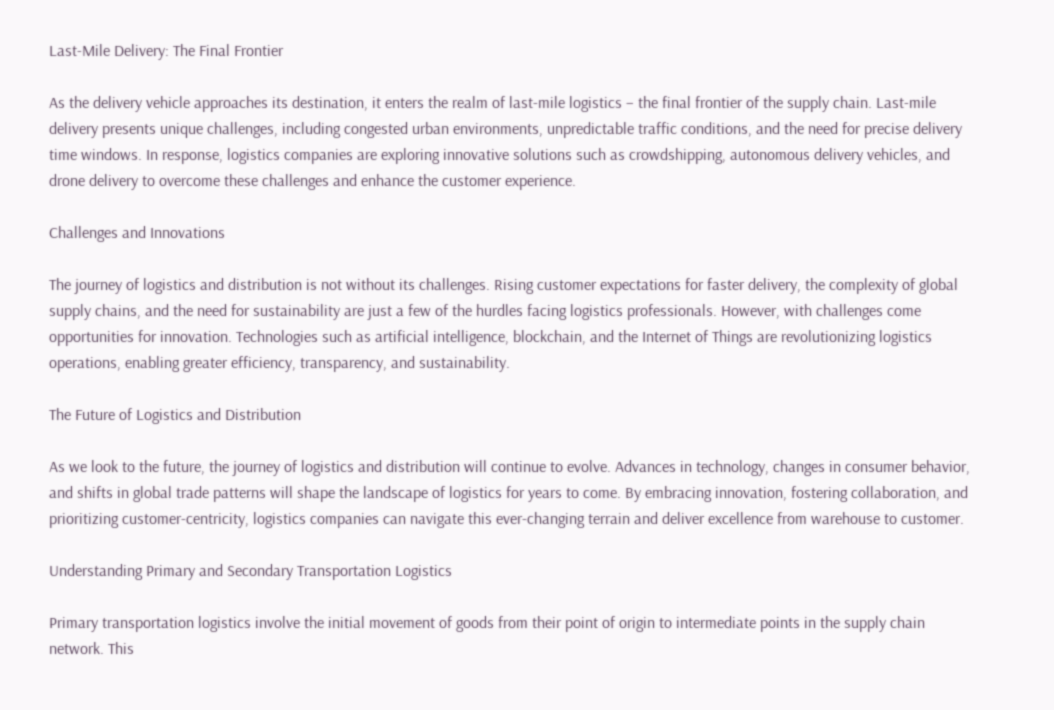Last-Mile Delivery: The Final Frontier

As the delivery vehicle approaches its destination, it enters the realm of last-mile logistics – the final frontier of the supply chain. Last-mile delivery presents unique challenges, including congested urban environments, unpredictable traffic conditions, and the need for precise delivery time windows. In response, logistics companies are exploring innovative solutions such as crowdshipping, autonomous delivery vehicles, and drone delivery to overcome these challenges and enhance the customer experience.

Challenges and Innovations

The journey of logistics and distribution is not without its challenges. Rising customer expectations for faster delivery, the complexity of global supply chains, and the need for sustainability are just a few of the hurdles facing logistics professionals. However, with challenges come opportunities for innovation. Technologies such as artificial intelligence, blockchain, and the Internet of Things are revolutionizing logistics operations, enabling greater efficiency, transparency, and sustainability.

The Future of Logistics and Distribution

As we look to the future, the journey of logistics and distribution will continue to evolve. Advances in technology, changes in consumer behavior, and shifts in global trade patterns will shape the landscape of logistics for years to come. By embracing innovation, fostering collaboration, and prioritizing customer-centricity, logistics companies can navigate this ever-changing terrain and deliver excellence from warehouse to customer.

Understanding Primary and Secondary Transportation Logistics

Primary transportation logistics involve the initial movement of goods from their point of origin to intermediate points in the supply chain network. This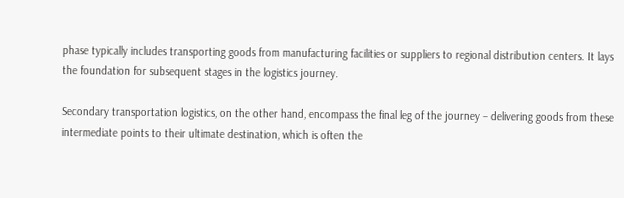phase typically includes transporting goods from manufacturing facilities or suppliers to regional distribution centers. It lays the foundation for subsequent stages in the logistics journey.

Secondary transportation logistics, on the other hand, encompass the final leg of the journey – delivering goods from these intermediate points to their ultimate destination, which is often the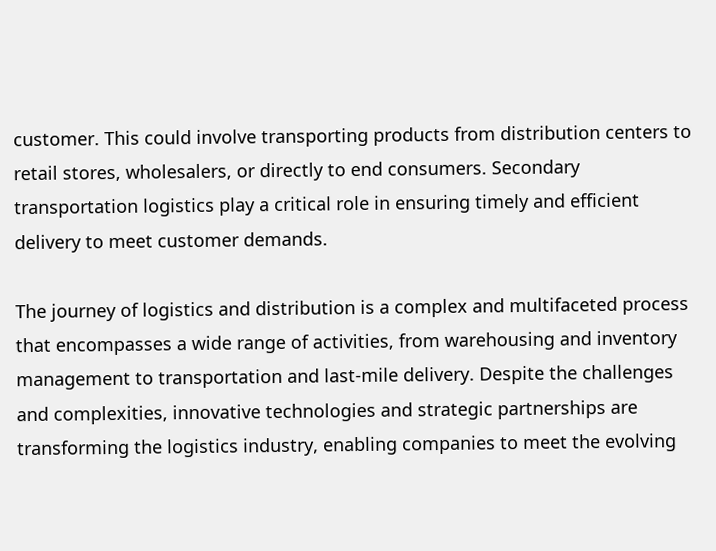customer. This could involve transporting products from distribution centers to retail stores, wholesalers, or directly to end consumers. Secondary transportation logistics play a critical role in ensuring timely and efficient delivery to meet customer demands.

The journey of logistics and distribution is a complex and multifaceted process that encompasses a wide range of activities, from warehousing and inventory management to transportation and last-mile delivery. Despite the challenges and complexities, innovative technologies and strategic partnerships are transforming the logistics industry, enabling companies to meet the evolving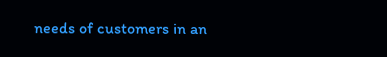needs of customers in an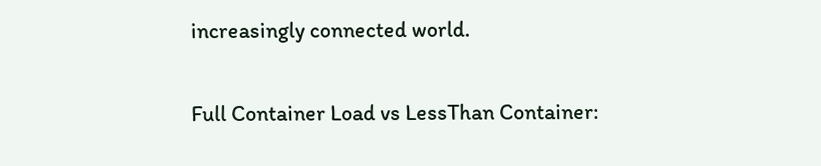increasingly connected world.

Full Container Load vs LessThan Container: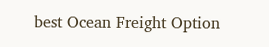best Ocean Freight Option